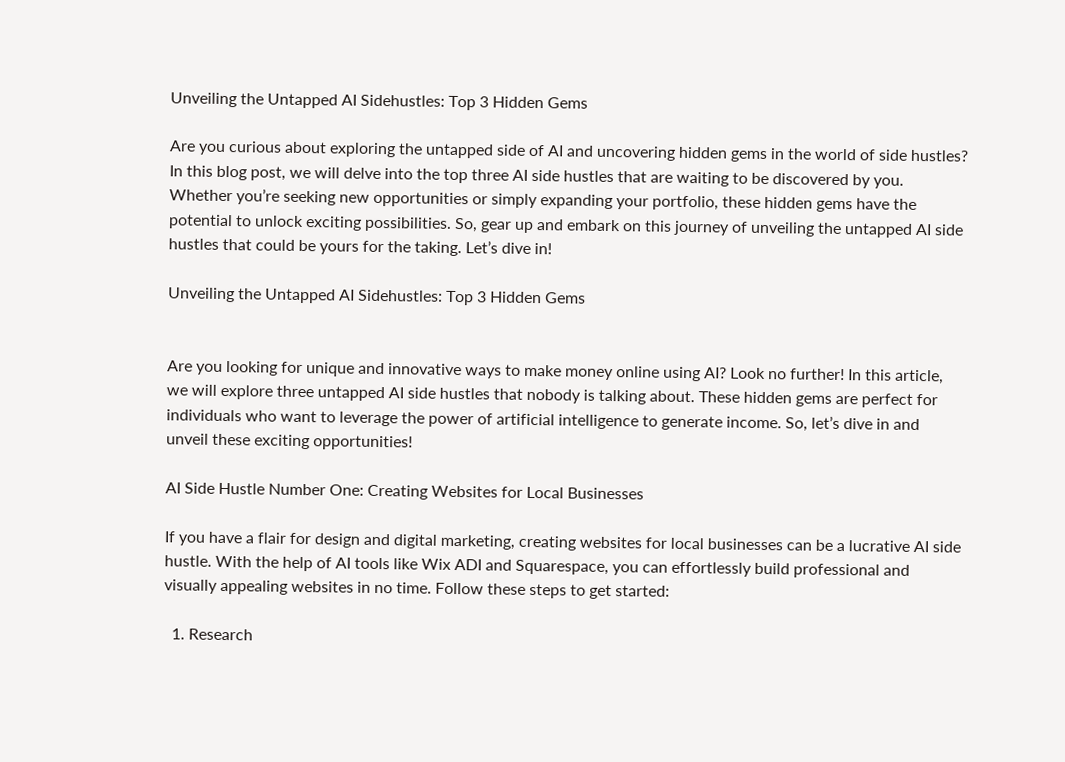Unveiling the Untapped AI Sidehustles: Top 3 Hidden Gems

Are you curious about exploring the untapped side of AI and uncovering hidden gems in the world of side hustles? In this blog post, we will delve into the top three AI side hustles that are waiting to be discovered by you. Whether you’re seeking new opportunities or simply expanding your portfolio, these hidden gems have the potential to unlock exciting possibilities. So, gear up and embark on this journey of unveiling the untapped AI side hustles that could be yours for the taking. Let’s dive in!

Unveiling the Untapped AI Sidehustles: Top 3 Hidden Gems


Are you looking for unique and innovative ways to make money online using AI? Look no further! In this article, we will explore three untapped AI side hustles that nobody is talking about. These hidden gems are perfect for individuals who want to leverage the power of artificial intelligence to generate income. So, let’s dive in and unveil these exciting opportunities!

AI Side Hustle Number One: Creating Websites for Local Businesses

If you have a flair for design and digital marketing, creating websites for local businesses can be a lucrative AI side hustle. With the help of AI tools like Wix ADI and Squarespace, you can effortlessly build professional and visually appealing websites in no time. Follow these steps to get started:

  1. Research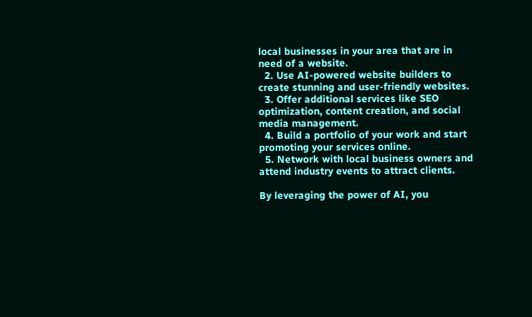local businesses in your area that are in need of a website.
  2. Use AI-powered website builders to create stunning and user-friendly websites.
  3. Offer additional services like SEO optimization, content creation, and social media management.
  4. Build a portfolio of your work and start promoting your services online.
  5. Network with local business owners and attend industry events to attract clients.

By leveraging the power of AI, you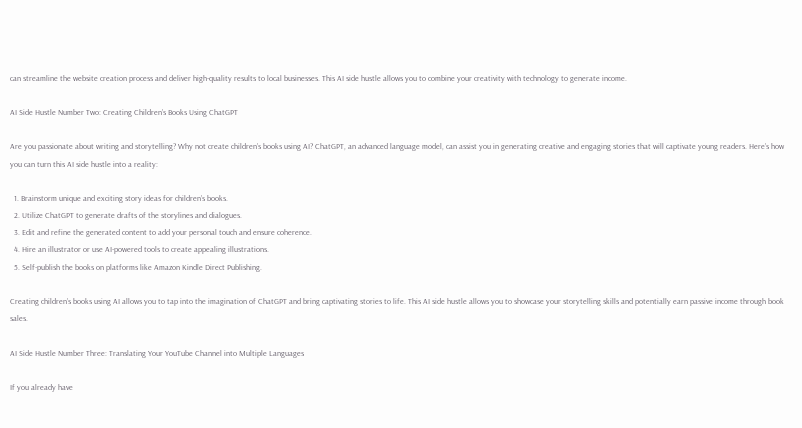can streamline the website creation process and deliver high-quality results to local businesses. This AI side hustle allows you to combine your creativity with technology to generate income.

AI Side Hustle Number Two: Creating Children’s Books Using ChatGPT

Are you passionate about writing and storytelling? Why not create children’s books using AI? ChatGPT, an advanced language model, can assist you in generating creative and engaging stories that will captivate young readers. Here’s how you can turn this AI side hustle into a reality:

  1. Brainstorm unique and exciting story ideas for children’s books.
  2. Utilize ChatGPT to generate drafts of the storylines and dialogues.
  3. Edit and refine the generated content to add your personal touch and ensure coherence.
  4. Hire an illustrator or use AI-powered tools to create appealing illustrations.
  5. Self-publish the books on platforms like Amazon Kindle Direct Publishing.

Creating children’s books using AI allows you to tap into the imagination of ChatGPT and bring captivating stories to life. This AI side hustle allows you to showcase your storytelling skills and potentially earn passive income through book sales.

AI Side Hustle Number Three: Translating Your YouTube Channel into Multiple Languages

If you already have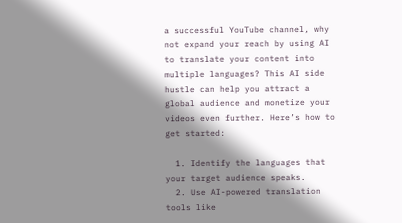a successful YouTube channel, why not expand your reach by using AI to translate your content into multiple languages? This AI side hustle can help you attract a global audience and monetize your videos even further. Here’s how to get started:

  1. Identify the languages that your target audience speaks.
  2. Use AI-powered translation tools like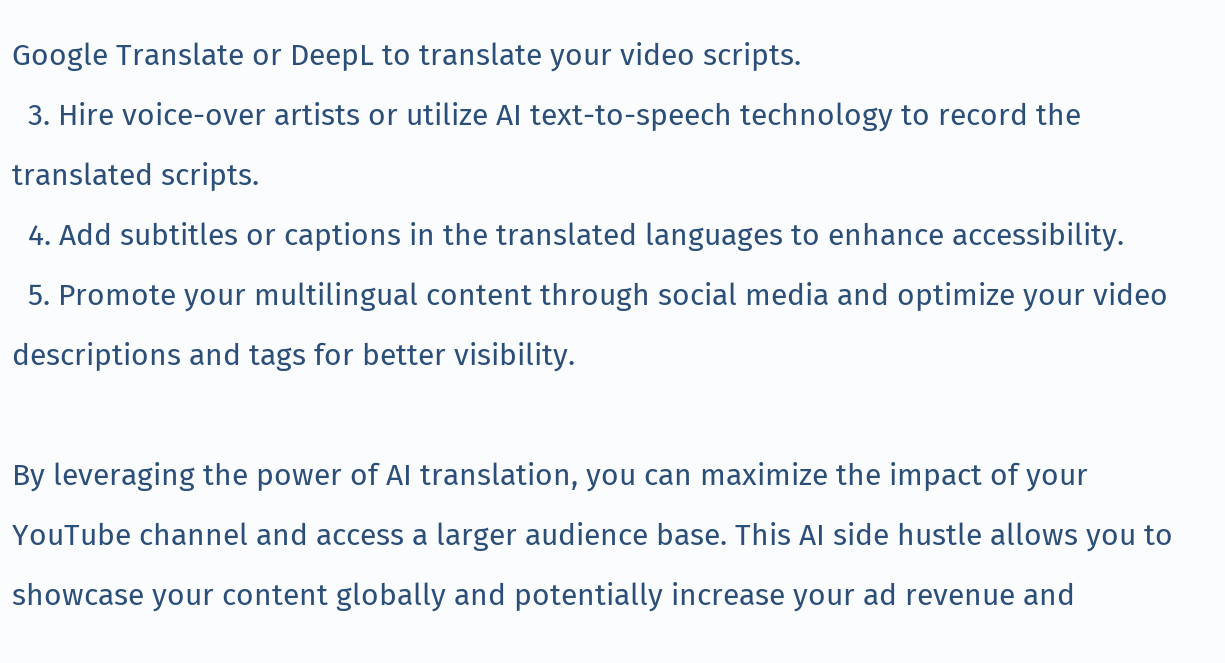Google Translate or DeepL to translate your video scripts.
  3. Hire voice-over artists or utilize AI text-to-speech technology to record the translated scripts.
  4. Add subtitles or captions in the translated languages to enhance accessibility.
  5. Promote your multilingual content through social media and optimize your video descriptions and tags for better visibility.

By leveraging the power of AI translation, you can maximize the impact of your YouTube channel and access a larger audience base. This AI side hustle allows you to showcase your content globally and potentially increase your ad revenue and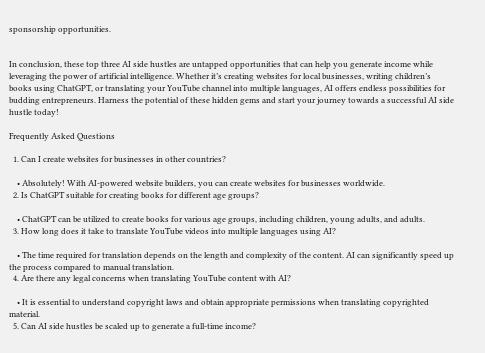sponsorship opportunities.


In conclusion, these top three AI side hustles are untapped opportunities that can help you generate income while leveraging the power of artificial intelligence. Whether it’s creating websites for local businesses, writing children’s books using ChatGPT, or translating your YouTube channel into multiple languages, AI offers endless possibilities for budding entrepreneurs. Harness the potential of these hidden gems and start your journey towards a successful AI side hustle today!

Frequently Asked Questions

  1. Can I create websites for businesses in other countries?

    • Absolutely! With AI-powered website builders, you can create websites for businesses worldwide.
  2. Is ChatGPT suitable for creating books for different age groups?

    • ChatGPT can be utilized to create books for various age groups, including children, young adults, and adults.
  3. How long does it take to translate YouTube videos into multiple languages using AI?

    • The time required for translation depends on the length and complexity of the content. AI can significantly speed up the process compared to manual translation.
  4. Are there any legal concerns when translating YouTube content with AI?

    • It is essential to understand copyright laws and obtain appropriate permissions when translating copyrighted material.
  5. Can AI side hustles be scaled up to generate a full-time income?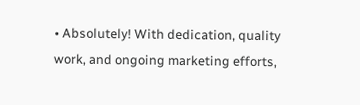• Absolutely! With dedication, quality work, and ongoing marketing efforts,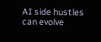AI side hustles can evolve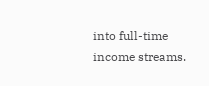into full-time income streams.